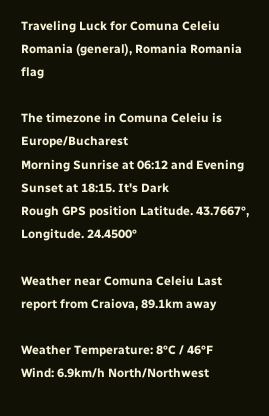Traveling Luck for Comuna Celeiu Romania (general), Romania Romania flag

The timezone in Comuna Celeiu is Europe/Bucharest
Morning Sunrise at 06:12 and Evening Sunset at 18:15. It's Dark
Rough GPS position Latitude. 43.7667°, Longitude. 24.4500°

Weather near Comuna Celeiu Last report from Craiova, 89.1km away

Weather Temperature: 8°C / 46°F
Wind: 6.9km/h North/Northwest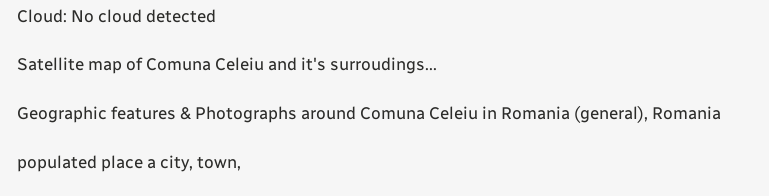Cloud: No cloud detected

Satellite map of Comuna Celeiu and it's surroudings...

Geographic features & Photographs around Comuna Celeiu in Romania (general), Romania

populated place a city, town,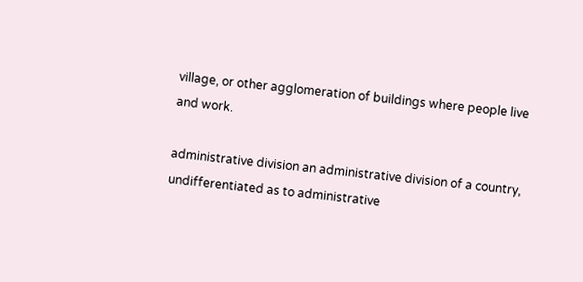village, or other agglomeration of buildings where people live and work.

administrative division an administrative division of a country, undifferentiated as to administrative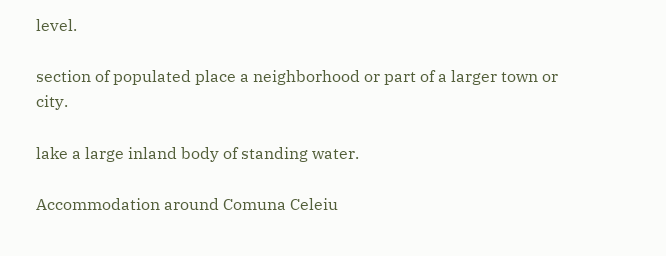level.

section of populated place a neighborhood or part of a larger town or city.

lake a large inland body of standing water.

Accommodation around Comuna Celeiu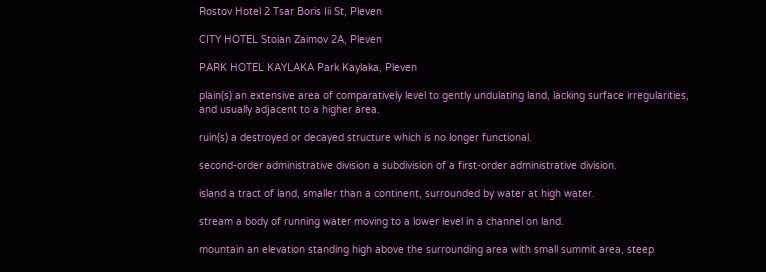Rostov Hotel 2 Tsar Boris Iii St, Pleven

CITY HOTEL Stoian Zaimov 2A, Pleven

PARK HOTEL KAYLAKA Park Kaylaka, Pleven

plain(s) an extensive area of comparatively level to gently undulating land, lacking surface irregularities, and usually adjacent to a higher area.

ruin(s) a destroyed or decayed structure which is no longer functional.

second-order administrative division a subdivision of a first-order administrative division.

island a tract of land, smaller than a continent, surrounded by water at high water.

stream a body of running water moving to a lower level in a channel on land.

mountain an elevation standing high above the surrounding area with small summit area, steep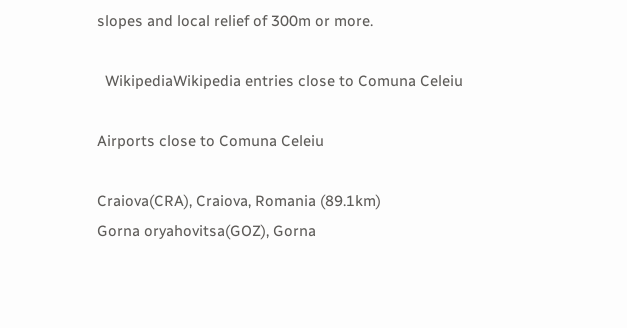slopes and local relief of 300m or more.

  WikipediaWikipedia entries close to Comuna Celeiu

Airports close to Comuna Celeiu

Craiova(CRA), Craiova, Romania (89.1km)
Gorna oryahovitsa(GOZ), Gorna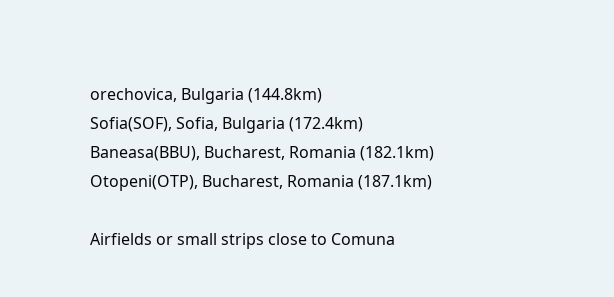orechovica, Bulgaria (144.8km)
Sofia(SOF), Sofia, Bulgaria (172.4km)
Baneasa(BBU), Bucharest, Romania (182.1km)
Otopeni(OTP), Bucharest, Romania (187.1km)

Airfields or small strips close to Comuna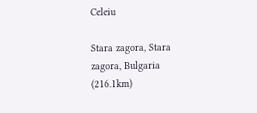Celeiu

Stara zagora, Stara zagora, Bulgaria (216.1km)